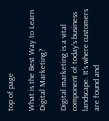top of page

What is the Best Way to Learn Digital Marketing?

Digital marketing is a vital component of today's business landscape. It's where customers are found and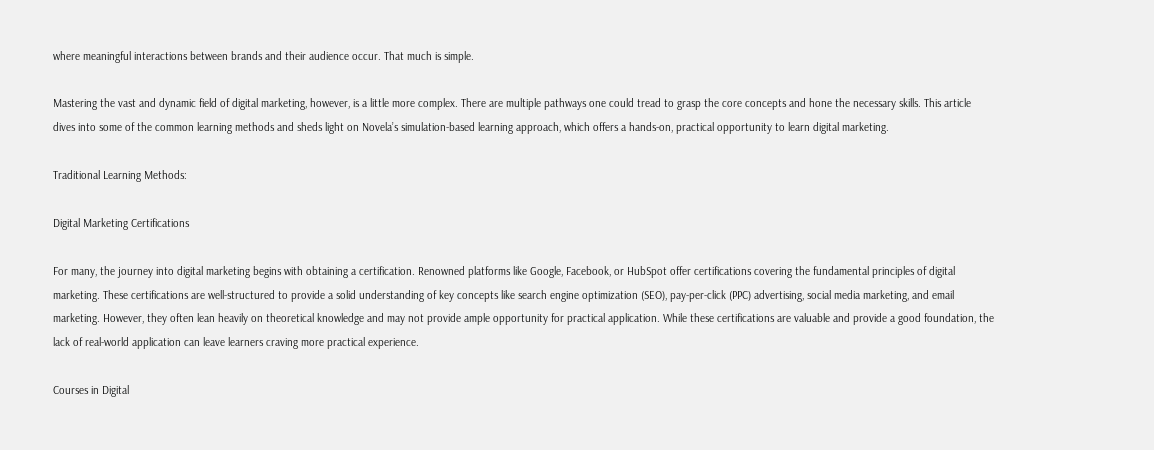where meaningful interactions between brands and their audience occur. That much is simple.

Mastering the vast and dynamic field of digital marketing, however, is a little more complex. There are multiple pathways one could tread to grasp the core concepts and hone the necessary skills. This article dives into some of the common learning methods and sheds light on Novela’s simulation-based learning approach, which offers a hands-on, practical opportunity to learn digital marketing.

Traditional Learning Methods:

Digital Marketing Certifications

For many, the journey into digital marketing begins with obtaining a certification. Renowned platforms like Google, Facebook, or HubSpot offer certifications covering the fundamental principles of digital marketing. These certifications are well-structured to provide a solid understanding of key concepts like search engine optimization (SEO), pay-per-click (PPC) advertising, social media marketing, and email marketing. However, they often lean heavily on theoretical knowledge and may not provide ample opportunity for practical application. While these certifications are valuable and provide a good foundation, the lack of real-world application can leave learners craving more practical experience.

Courses in Digital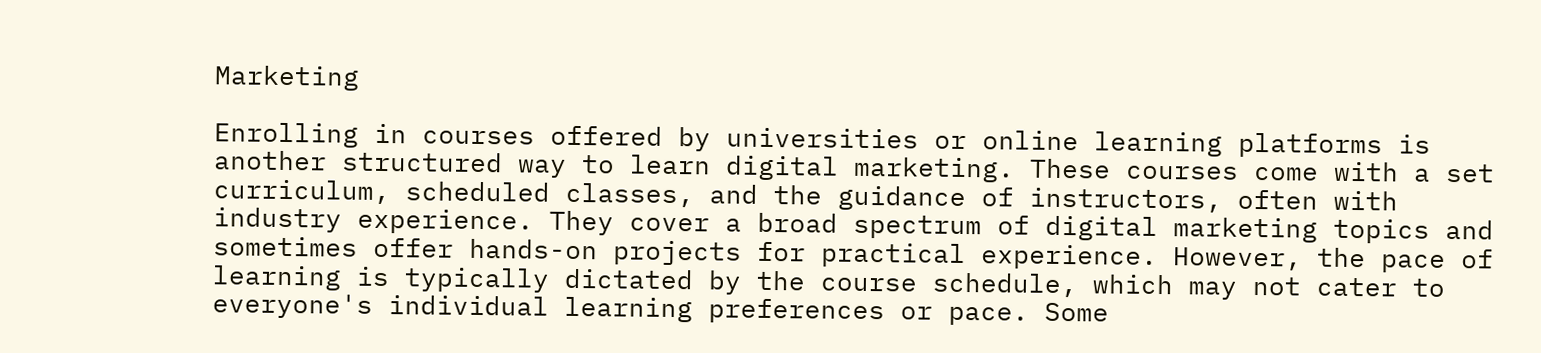Marketing

Enrolling in courses offered by universities or online learning platforms is another structured way to learn digital marketing. These courses come with a set curriculum, scheduled classes, and the guidance of instructors, often with industry experience. They cover a broad spectrum of digital marketing topics and sometimes offer hands-on projects for practical experience. However, the pace of learning is typically dictated by the course schedule, which may not cater to everyone's individual learning preferences or pace. Some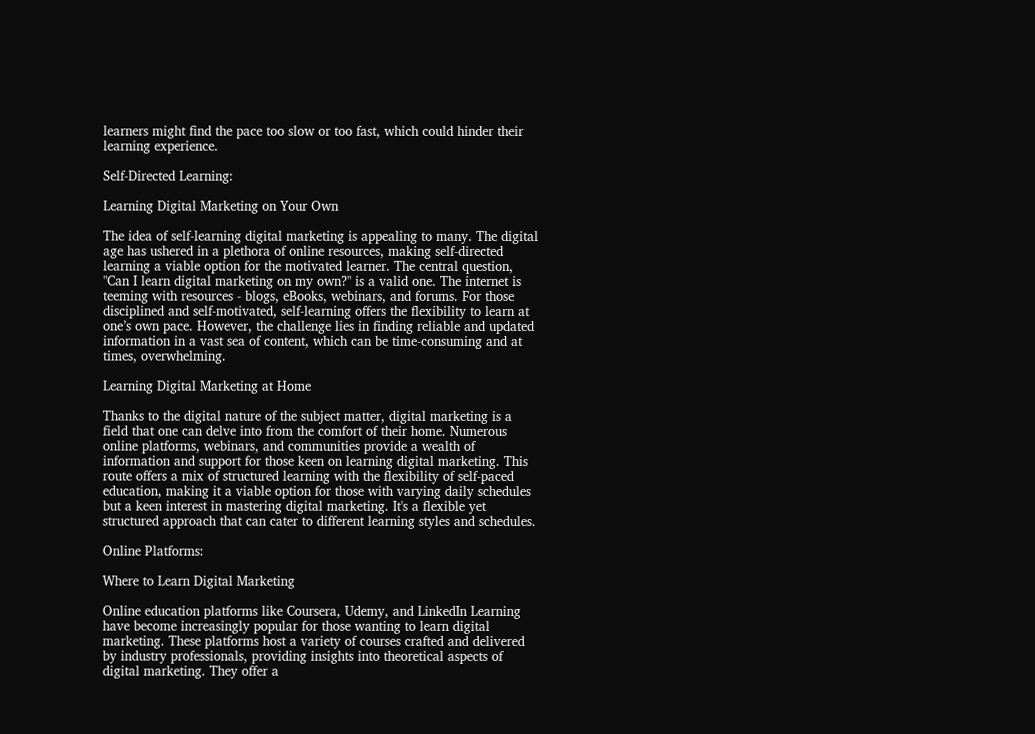learners might find the pace too slow or too fast, which could hinder their learning experience.

Self-Directed Learning:

Learning Digital Marketing on Your Own

The idea of self-learning digital marketing is appealing to many. The digital age has ushered in a plethora of online resources, making self-directed learning a viable option for the motivated learner. The central question, "Can I learn digital marketing on my own?" is a valid one. The internet is teeming with resources - blogs, eBooks, webinars, and forums. For those disciplined and self-motivated, self-learning offers the flexibility to learn at one’s own pace. However, the challenge lies in finding reliable and updated information in a vast sea of content, which can be time-consuming and at times, overwhelming.

Learning Digital Marketing at Home

Thanks to the digital nature of the subject matter, digital marketing is a field that one can delve into from the comfort of their home. Numerous online platforms, webinars, and communities provide a wealth of information and support for those keen on learning digital marketing. This route offers a mix of structured learning with the flexibility of self-paced education, making it a viable option for those with varying daily schedules but a keen interest in mastering digital marketing. It's a flexible yet structured approach that can cater to different learning styles and schedules.

Online Platforms:

Where to Learn Digital Marketing

Online education platforms like Coursera, Udemy, and LinkedIn Learning have become increasingly popular for those wanting to learn digital marketing. These platforms host a variety of courses crafted and delivered by industry professionals, providing insights into theoretical aspects of digital marketing. They offer a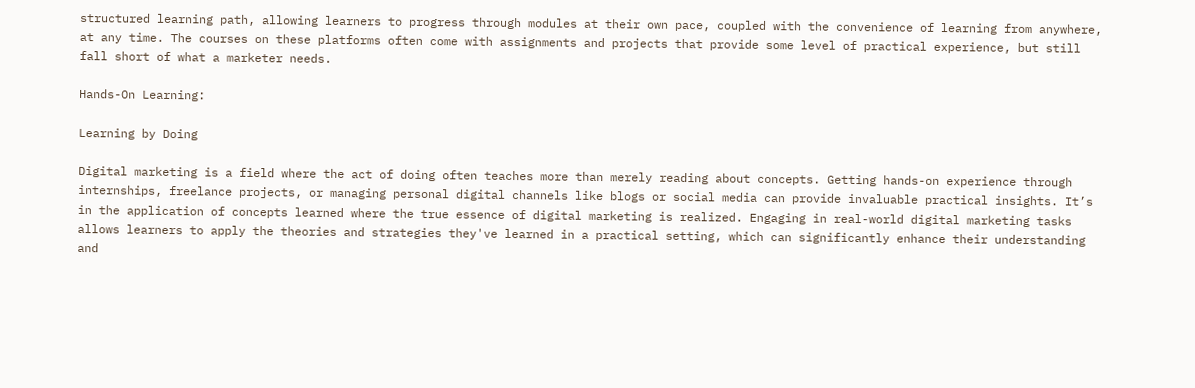structured learning path, allowing learners to progress through modules at their own pace, coupled with the convenience of learning from anywhere, at any time. The courses on these platforms often come with assignments and projects that provide some level of practical experience, but still fall short of what a marketer needs.

Hands-On Learning:

Learning by Doing

Digital marketing is a field where the act of doing often teaches more than merely reading about concepts. Getting hands-on experience through internships, freelance projects, or managing personal digital channels like blogs or social media can provide invaluable practical insights. It’s in the application of concepts learned where the true essence of digital marketing is realized. Engaging in real-world digital marketing tasks allows learners to apply the theories and strategies they've learned in a practical setting, which can significantly enhance their understanding and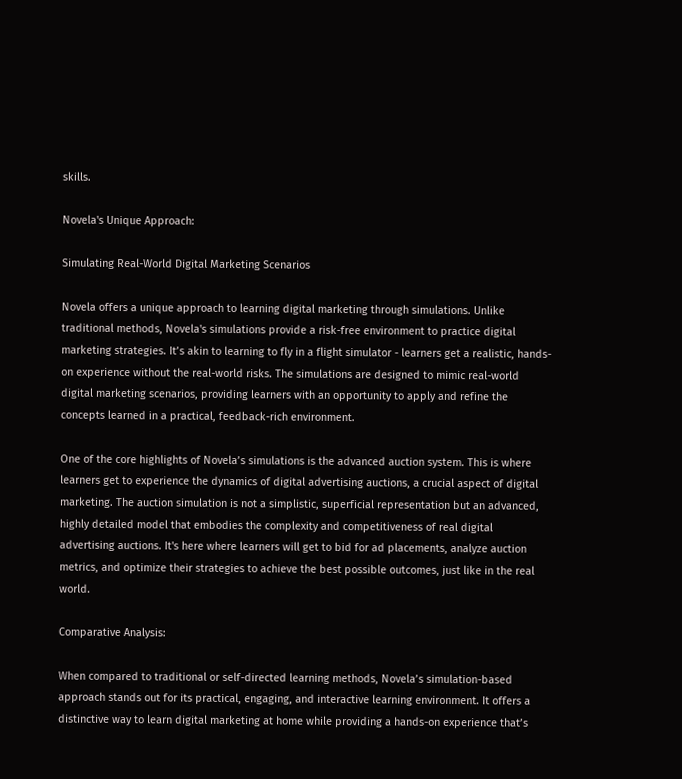skills.

Novela's Unique Approach:

Simulating Real-World Digital Marketing Scenarios

Novela offers a unique approach to learning digital marketing through simulations. Unlike traditional methods, Novela's simulations provide a risk-free environment to practice digital marketing strategies. It’s akin to learning to fly in a flight simulator - learners get a realistic, hands-on experience without the real-world risks. The simulations are designed to mimic real-world digital marketing scenarios, providing learners with an opportunity to apply and refine the concepts learned in a practical, feedback-rich environment.

One of the core highlights of Novela’s simulations is the advanced auction system. This is where learners get to experience the dynamics of digital advertising auctions, a crucial aspect of digital marketing. The auction simulation is not a simplistic, superficial representation but an advanced, highly detailed model that embodies the complexity and competitiveness of real digital advertising auctions. It's here where learners will get to bid for ad placements, analyze auction metrics, and optimize their strategies to achieve the best possible outcomes, just like in the real world.

Comparative Analysis:

When compared to traditional or self-directed learning methods, Novela’s simulation-based approach stands out for its practical, engaging, and interactive learning environment. It offers a distinctive way to learn digital marketing at home while providing a hands-on experience that’s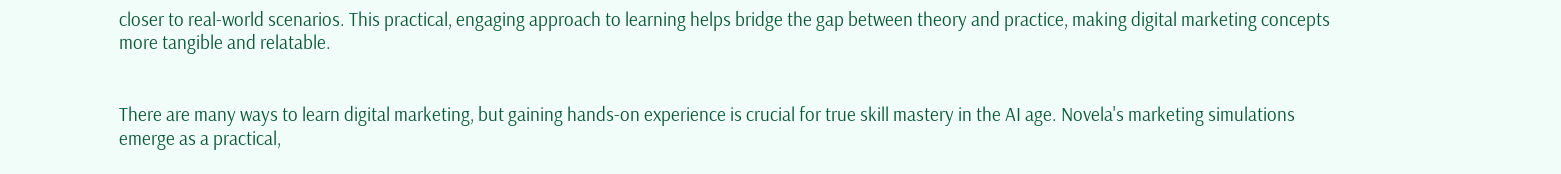closer to real-world scenarios. This practical, engaging approach to learning helps bridge the gap between theory and practice, making digital marketing concepts more tangible and relatable.


There are many ways to learn digital marketing, but gaining hands-on experience is crucial for true skill mastery in the AI age. Novela's marketing simulations emerge as a practical,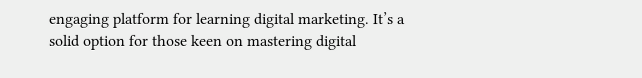engaging platform for learning digital marketing. It’s a solid option for those keen on mastering digital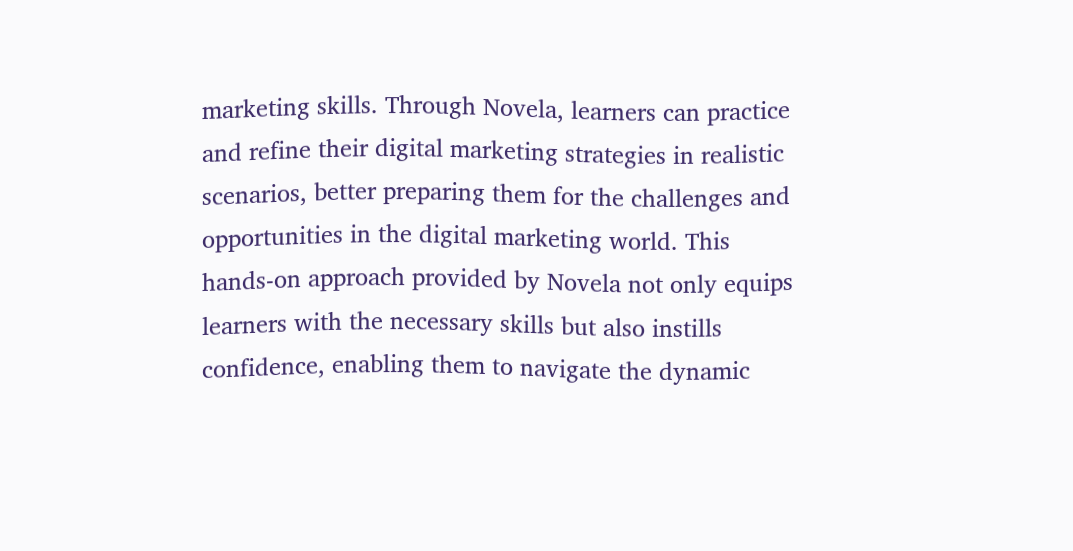marketing skills. Through Novela, learners can practice and refine their digital marketing strategies in realistic scenarios, better preparing them for the challenges and opportunities in the digital marketing world. This hands-on approach provided by Novela not only equips learners with the necessary skills but also instills confidence, enabling them to navigate the dynamic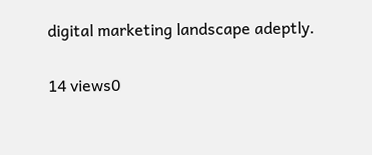digital marketing landscape adeptly.

14 views0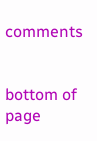comments


bottom of page